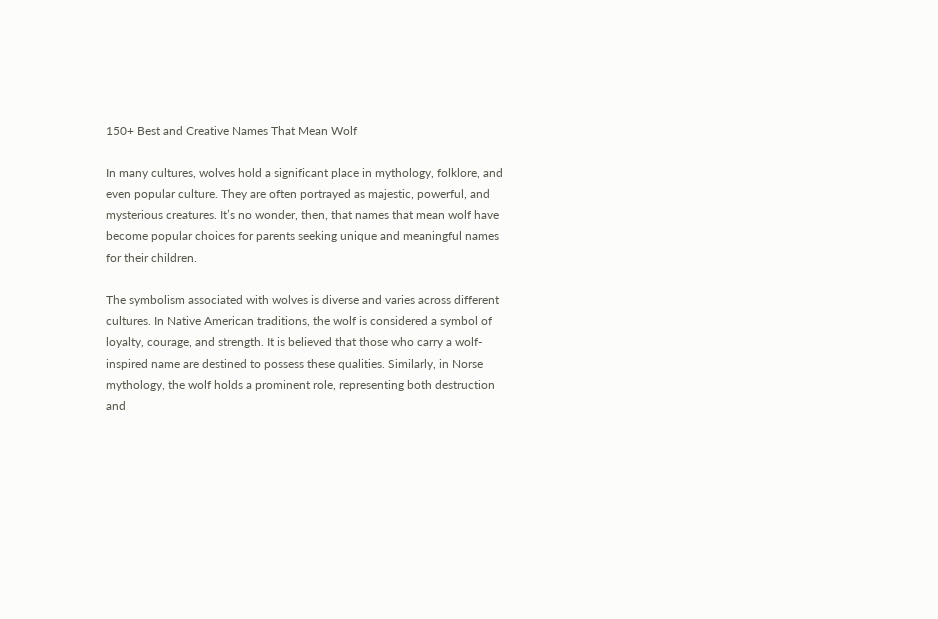150+ Best and Creative Names That Mean Wolf

In many cultures, wolves hold a significant place in mythology, folklore, and even popular culture. They are often portrayed as majestic, powerful, and mysterious creatures. It’s no wonder, then, that names that mean wolf have become popular choices for parents seeking unique and meaningful names for their children.

The symbolism associated with wolves is diverse and varies across different cultures. In Native American traditions, the wolf is considered a symbol of loyalty, courage, and strength. It is believed that those who carry a wolf-inspired name are destined to possess these qualities. Similarly, in Norse mythology, the wolf holds a prominent role, representing both destruction and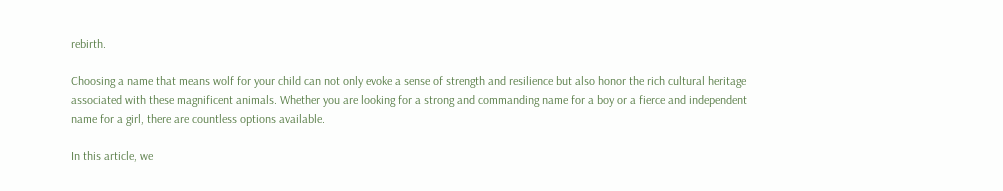rebirth.

Choosing a name that means wolf for your child can not only evoke a sense of strength and resilience but also honor the rich cultural heritage associated with these magnificent animals. Whether you are looking for a strong and commanding name for a boy or a fierce and independent name for a girl, there are countless options available.

In this article, we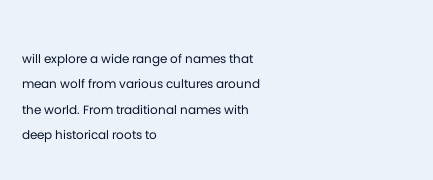will explore a wide range of names that mean wolf from various cultures around the world. From traditional names with deep historical roots to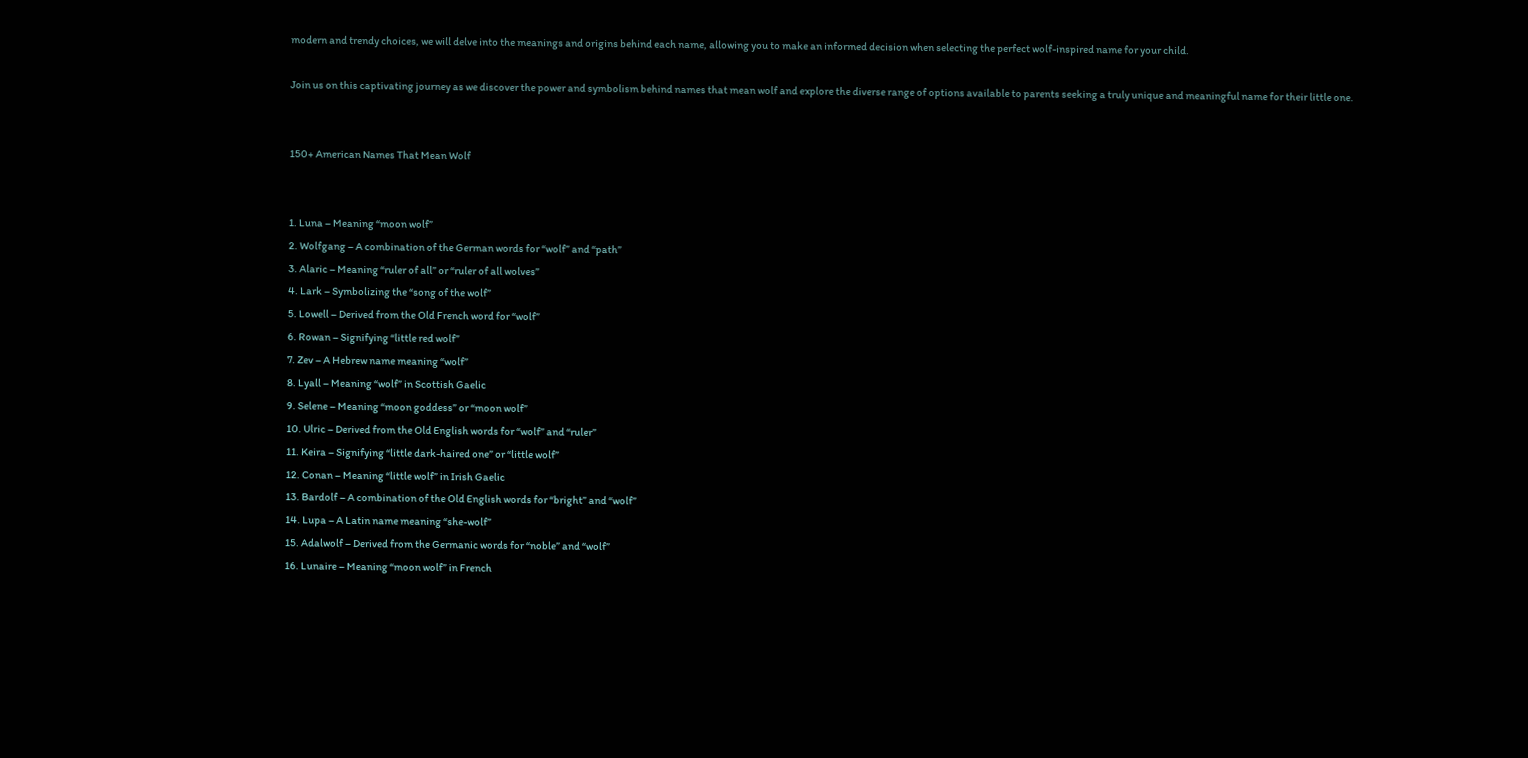modern and trendy choices, we will delve into the meanings and origins behind each name, allowing you to make an informed decision when selecting the perfect wolf-inspired name for your child.

Join us on this captivating journey as we discover the power and symbolism behind names that mean wolf and explore the diverse range of options available to parents seeking a truly unique and meaningful name for their little one.


150+ American Names That Mean Wolf


1. Luna – Meaning “moon wolf”
2. Wolfgang – A combination of the German words for “wolf” and “path”
3. Alaric – Meaning “ruler of all” or “ruler of all wolves”
4. Lark – Symbolizing the “song of the wolf”
5. Lowell – Derived from the Old French word for “wolf”
6. Rowan – Signifying “little red wolf”
7. Zev – A Hebrew name meaning “wolf”
8. Lyall – Meaning “wolf” in Scottish Gaelic
9. Selene – Meaning “moon goddess” or “moon wolf”
10. Ulric – Derived from the Old English words for “wolf” and “ruler”
11. Keira – Signifying “little dark-haired one” or “little wolf”
12. Conan – Meaning “little wolf” in Irish Gaelic
13. Bardolf – A combination of the Old English words for “bright” and “wolf”
14. Lupa – A Latin name meaning “she-wolf”
15. Adalwolf – Derived from the Germanic words for “noble” and “wolf”
16. Lunaire – Meaning “moon wolf” in French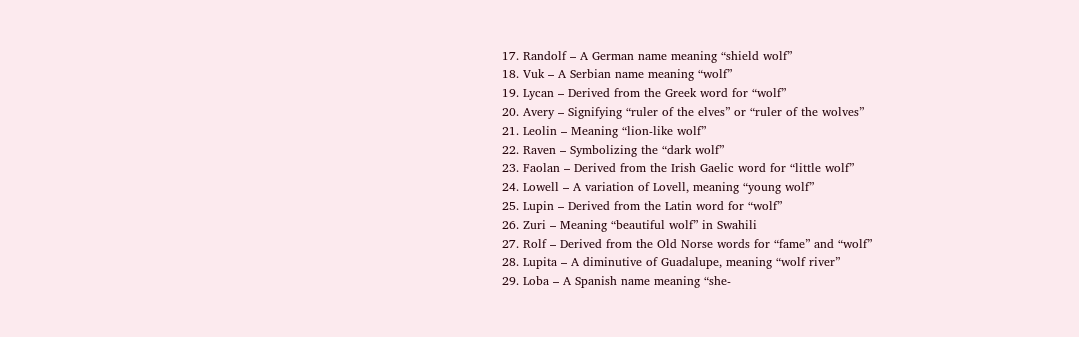17. Randolf – A German name meaning “shield wolf”
18. Vuk – A Serbian name meaning “wolf”
19. Lycan – Derived from the Greek word for “wolf”
20. Avery – Signifying “ruler of the elves” or “ruler of the wolves”
21. Leolin – Meaning “lion-like wolf”
22. Raven – Symbolizing the “dark wolf”
23. Faolan – Derived from the Irish Gaelic word for “little wolf”
24. Lowell – A variation of Lovell, meaning “young wolf”
25. Lupin – Derived from the Latin word for “wolf”
26. Zuri – Meaning “beautiful wolf” in Swahili
27. Rolf – Derived from the Old Norse words for “fame” and “wolf”
28. Lupita – A diminutive of Guadalupe, meaning “wolf river”
29. Loba – A Spanish name meaning “she-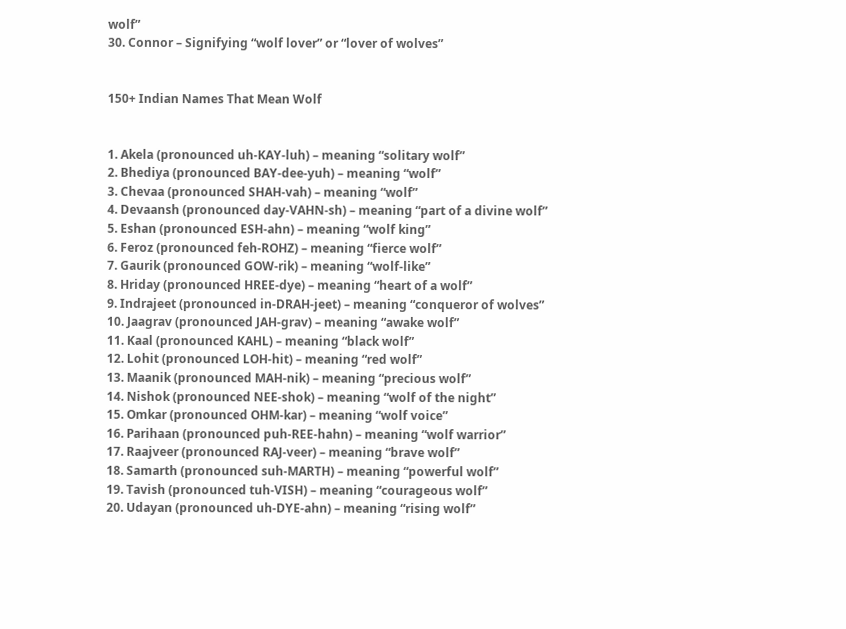wolf”
30. Connor – Signifying “wolf lover” or “lover of wolves”


150+ Indian Names That Mean Wolf


1. Akela (pronounced uh-KAY-luh) – meaning “solitary wolf”
2. Bhediya (pronounced BAY-dee-yuh) – meaning “wolf”
3. Chevaa (pronounced SHAH-vah) – meaning “wolf”
4. Devaansh (pronounced day-VAHN-sh) – meaning “part of a divine wolf”
5. Eshan (pronounced ESH-ahn) – meaning “wolf king”
6. Feroz (pronounced feh-ROHZ) – meaning “fierce wolf”
7. Gaurik (pronounced GOW-rik) – meaning “wolf-like”
8. Hriday (pronounced HREE-dye) – meaning “heart of a wolf”
9. Indrajeet (pronounced in-DRAH-jeet) – meaning “conqueror of wolves”
10. Jaagrav (pronounced JAH-grav) – meaning “awake wolf”
11. Kaal (pronounced KAHL) – meaning “black wolf”
12. Lohit (pronounced LOH-hit) – meaning “red wolf”
13. Maanik (pronounced MAH-nik) – meaning “precious wolf”
14. Nishok (pronounced NEE-shok) – meaning “wolf of the night”
15. Omkar (pronounced OHM-kar) – meaning “wolf voice”
16. Parihaan (pronounced puh-REE-hahn) – meaning “wolf warrior”
17. Raajveer (pronounced RAJ-veer) – meaning “brave wolf”
18. Samarth (pronounced suh-MARTH) – meaning “powerful wolf”
19. Tavish (pronounced tuh-VISH) – meaning “courageous wolf”
20. Udayan (pronounced uh-DYE-ahn) – meaning “rising wolf”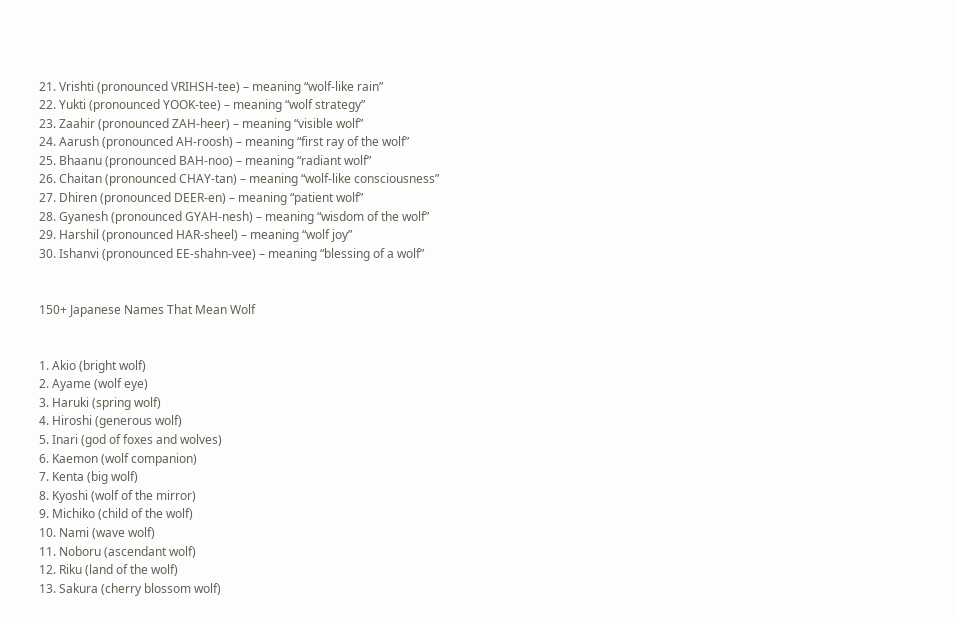21. Vrishti (pronounced VRIHSH-tee) – meaning “wolf-like rain”
22. Yukti (pronounced YOOK-tee) – meaning “wolf strategy”
23. Zaahir (pronounced ZAH-heer) – meaning “visible wolf”
24. Aarush (pronounced AH-roosh) – meaning “first ray of the wolf”
25. Bhaanu (pronounced BAH-noo) – meaning “radiant wolf”
26. Chaitan (pronounced CHAY-tan) – meaning “wolf-like consciousness”
27. Dhiren (pronounced DEER-en) – meaning “patient wolf”
28. Gyanesh (pronounced GYAH-nesh) – meaning “wisdom of the wolf”
29. Harshil (pronounced HAR-sheel) – meaning “wolf joy”
30. Ishanvi (pronounced EE-shahn-vee) – meaning “blessing of a wolf”


150+ Japanese Names That Mean Wolf


1. Akio (bright wolf)
2. Ayame (wolf eye)
3. Haruki (spring wolf)
4. Hiroshi (generous wolf)
5. Inari (god of foxes and wolves)
6. Kaemon (wolf companion)
7. Kenta (big wolf)
8. Kyoshi (wolf of the mirror)
9. Michiko (child of the wolf)
10. Nami (wave wolf)
11. Noboru (ascendant wolf)
12. Riku (land of the wolf)
13. Sakura (cherry blossom wolf)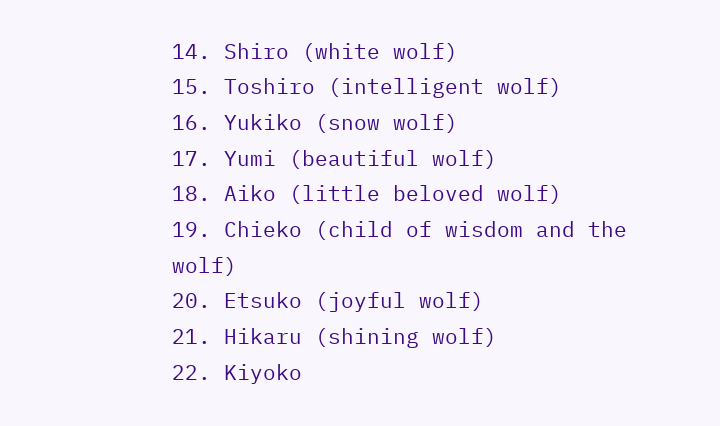14. Shiro (white wolf)
15. Toshiro (intelligent wolf)
16. Yukiko (snow wolf)
17. Yumi (beautiful wolf)
18. Aiko (little beloved wolf)
19. Chieko (child of wisdom and the wolf)
20. Etsuko (joyful wolf)
21. Hikaru (shining wolf)
22. Kiyoko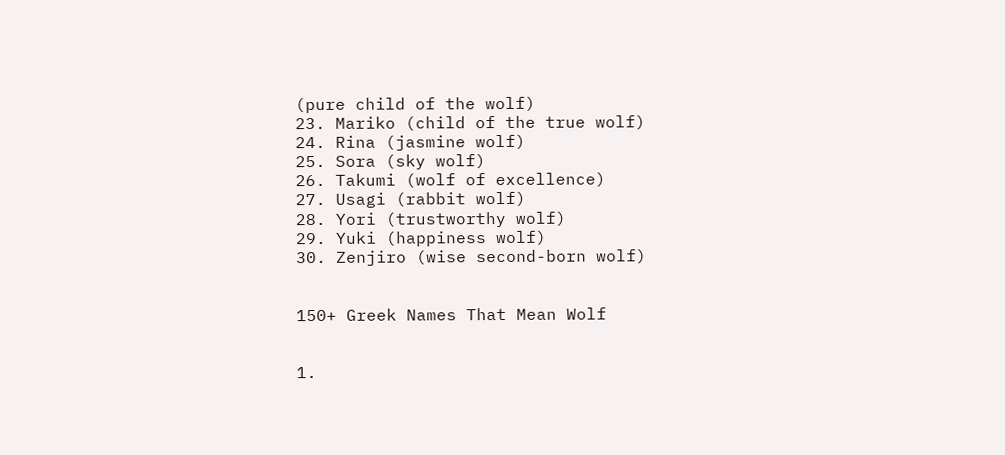(pure child of the wolf)
23. Mariko (child of the true wolf)
24. Rina (jasmine wolf)
25. Sora (sky wolf)
26. Takumi (wolf of excellence)
27. Usagi (rabbit wolf)
28. Yori (trustworthy wolf)
29. Yuki (happiness wolf)
30. Zenjiro (wise second-born wolf)


150+ Greek Names That Mean Wolf


1.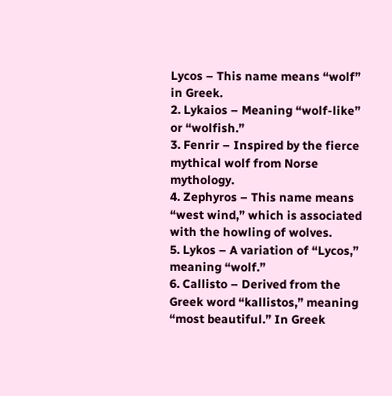Lycos – This name means “wolf” in Greek.
2. Lykaios – Meaning “wolf-like” or “wolfish.”
3. Fenrir – Inspired by the fierce mythical wolf from Norse mythology.
4. Zephyros – This name means “west wind,” which is associated with the howling of wolves.
5. Lykos – A variation of “Lycos,” meaning “wolf.”
6. Callisto – Derived from the Greek word “kallistos,” meaning “most beautiful.” In Greek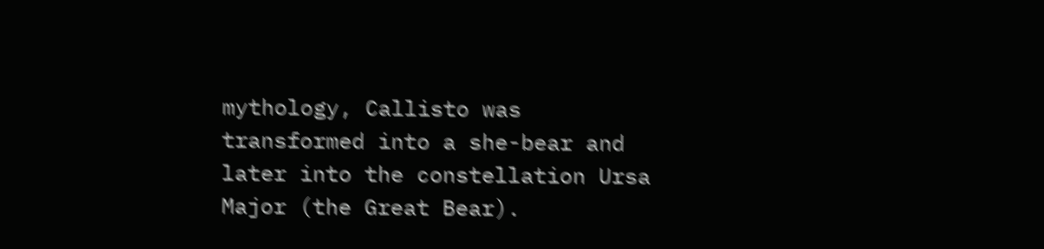mythology, Callisto was transformed into a she-bear and later into the constellation Ursa Major (the Great Bear).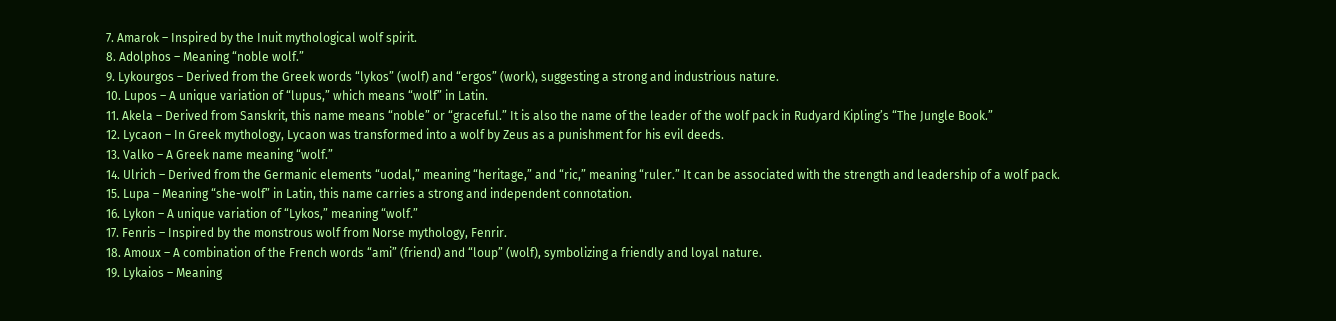7. Amarok – Inspired by the Inuit mythological wolf spirit.
8. Adolphos – Meaning “noble wolf.”
9. Lykourgos – Derived from the Greek words “lykos” (wolf) and “ergos” (work), suggesting a strong and industrious nature.
10. Lupos – A unique variation of “lupus,” which means “wolf” in Latin.
11. Akela – Derived from Sanskrit, this name means “noble” or “graceful.” It is also the name of the leader of the wolf pack in Rudyard Kipling’s “The Jungle Book.”
12. Lycaon – In Greek mythology, Lycaon was transformed into a wolf by Zeus as a punishment for his evil deeds.
13. Valko – A Greek name meaning “wolf.”
14. Ulrich – Derived from the Germanic elements “uodal,” meaning “heritage,” and “ric,” meaning “ruler.” It can be associated with the strength and leadership of a wolf pack.
15. Lupa – Meaning “she-wolf” in Latin, this name carries a strong and independent connotation.
16. Lykon – A unique variation of “Lykos,” meaning “wolf.”
17. Fenris – Inspired by the monstrous wolf from Norse mythology, Fenrir.
18. Amoux – A combination of the French words “ami” (friend) and “loup” (wolf), symbolizing a friendly and loyal nature.
19. Lykaios – Meaning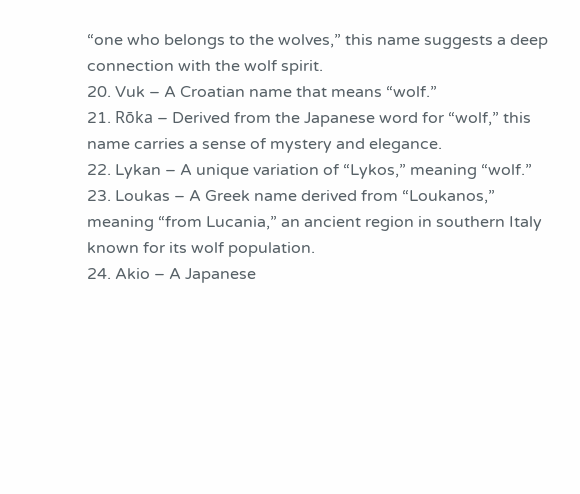“one who belongs to the wolves,” this name suggests a deep connection with the wolf spirit.
20. Vuk – A Croatian name that means “wolf.”
21. Rōka – Derived from the Japanese word for “wolf,” this name carries a sense of mystery and elegance.
22. Lykan – A unique variation of “Lykos,” meaning “wolf.”
23. Loukas – A Greek name derived from “Loukanos,” meaning “from Lucania,” an ancient region in southern Italy known for its wolf population.
24. Akio – A Japanese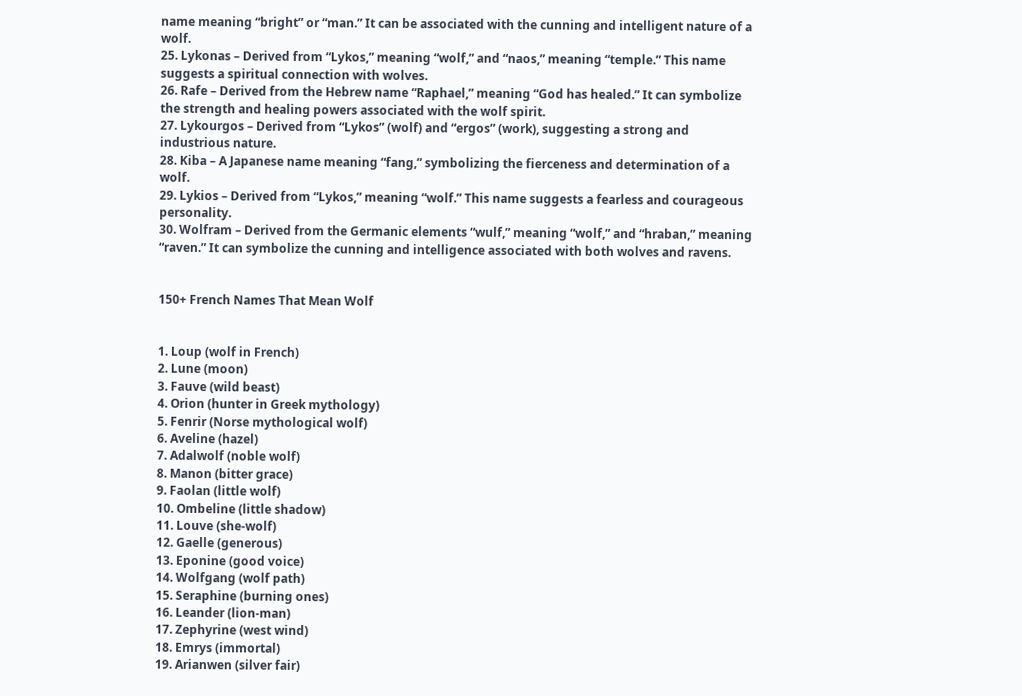name meaning “bright” or “man.” It can be associated with the cunning and intelligent nature of a wolf.
25. Lykonas – Derived from “Lykos,” meaning “wolf,” and “naos,” meaning “temple.” This name suggests a spiritual connection with wolves.
26. Rafe – Derived from the Hebrew name “Raphael,” meaning “God has healed.” It can symbolize the strength and healing powers associated with the wolf spirit.
27. Lykourgos – Derived from “Lykos” (wolf) and “ergos” (work), suggesting a strong and industrious nature.
28. Kiba – A Japanese name meaning “fang,” symbolizing the fierceness and determination of a wolf.
29. Lykios – Derived from “Lykos,” meaning “wolf.” This name suggests a fearless and courageous personality.
30. Wolfram – Derived from the Germanic elements “wulf,” meaning “wolf,” and “hraban,” meaning “raven.” It can symbolize the cunning and intelligence associated with both wolves and ravens.


150+ French Names That Mean Wolf


1. Loup (wolf in French)
2. Lune (moon)
3. Fauve (wild beast)
4. Orion (hunter in Greek mythology)
5. Fenrir (Norse mythological wolf)
6. Aveline (hazel)
7. Adalwolf (noble wolf)
8. Manon (bitter grace)
9. Faolan (little wolf)
10. Ombeline (little shadow)
11. Louve (she-wolf)
12. Gaelle (generous)
13. Eponine (good voice)
14. Wolfgang (wolf path)
15. Seraphine (burning ones)
16. Leander (lion-man)
17. Zephyrine (west wind)
18. Emrys (immortal)
19. Arianwen (silver fair)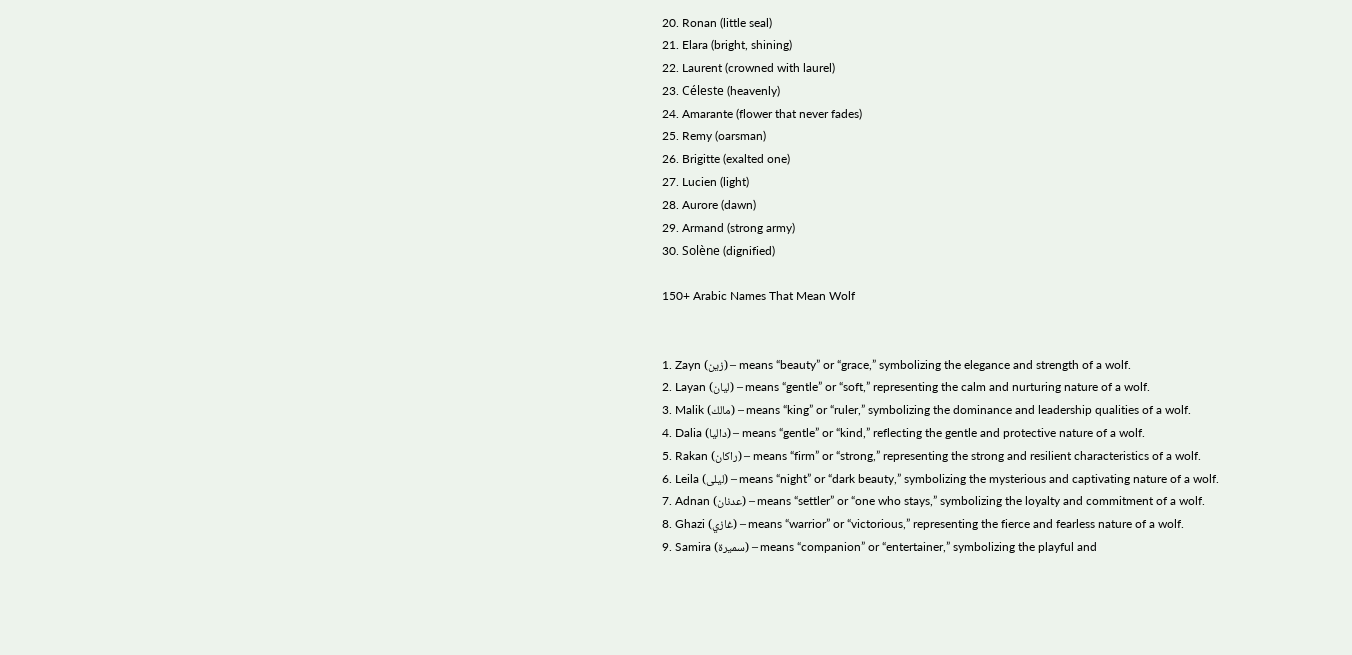20. Ronan (little seal)
21. Elara (bright, shining)
22. Laurent (crowned with laurel)
23. Céleste (heavenly)
24. Amarante (flower that never fades)
25. Remy (oarsman)
26. Brigitte (exalted one)
27. Lucien (light)
28. Aurore (dawn)
29. Armand (strong army)
30. Solène (dignified)

150+ Arabic Names That Mean Wolf


1. Zayn (زين) – means “beauty” or “grace,” symbolizing the elegance and strength of a wolf.
2. Layan (ليان) – means “gentle” or “soft,” representing the calm and nurturing nature of a wolf.
3. Malik (مالك) – means “king” or “ruler,” symbolizing the dominance and leadership qualities of a wolf.
4. Dalia (داليا) – means “gentle” or “kind,” reflecting the gentle and protective nature of a wolf.
5. Rakan (راكان) – means “firm” or “strong,” representing the strong and resilient characteristics of a wolf.
6. Leila (ليلى) – means “night” or “dark beauty,” symbolizing the mysterious and captivating nature of a wolf.
7. Adnan (عدنان) – means “settler” or “one who stays,” symbolizing the loyalty and commitment of a wolf.
8. Ghazi (غازي) – means “warrior” or “victorious,” representing the fierce and fearless nature of a wolf.
9. Samira (سميرة) – means “companion” or “entertainer,” symbolizing the playful and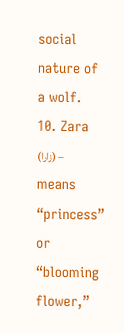social nature of a wolf.
10. Zara (زارا) – means “princess” or “blooming flower,”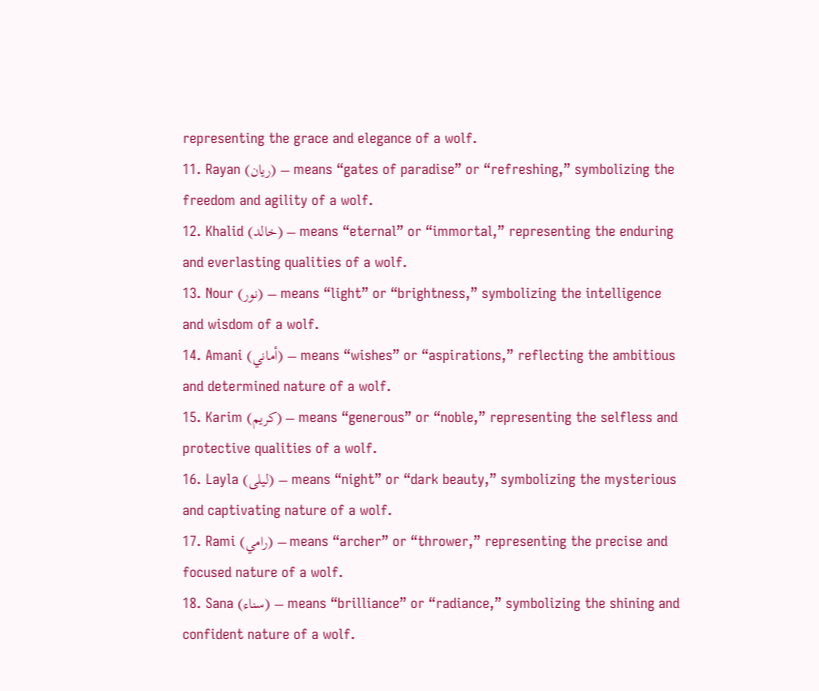representing the grace and elegance of a wolf.
11. Rayan (ريان) – means “gates of paradise” or “refreshing,” symbolizing the freedom and agility of a wolf.
12. Khalid (خالد) – means “eternal” or “immortal,” representing the enduring and everlasting qualities of a wolf.
13. Nour (نور) – means “light” or “brightness,” symbolizing the intelligence and wisdom of a wolf.
14. Amani (أماني) – means “wishes” or “aspirations,” reflecting the ambitious and determined nature of a wolf.
15. Karim (كريم) – means “generous” or “noble,” representing the selfless and protective qualities of a wolf.
16. Layla (ليلى) – means “night” or “dark beauty,” symbolizing the mysterious and captivating nature of a wolf.
17. Rami (رامي) – means “archer” or “thrower,” representing the precise and focused nature of a wolf.
18. Sana (سناء) – means “brilliance” or “radiance,” symbolizing the shining and confident nature of a wolf.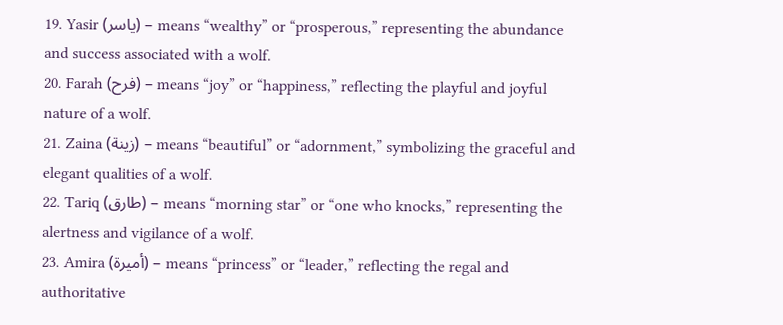19. Yasir (ياسر) – means “wealthy” or “prosperous,” representing the abundance and success associated with a wolf.
20. Farah (فرح) – means “joy” or “happiness,” reflecting the playful and joyful nature of a wolf.
21. Zaina (زينة) – means “beautiful” or “adornment,” symbolizing the graceful and elegant qualities of a wolf.
22. Tariq (طارق) – means “morning star” or “one who knocks,” representing the alertness and vigilance of a wolf.
23. Amira (أميرة) – means “princess” or “leader,” reflecting the regal and authoritative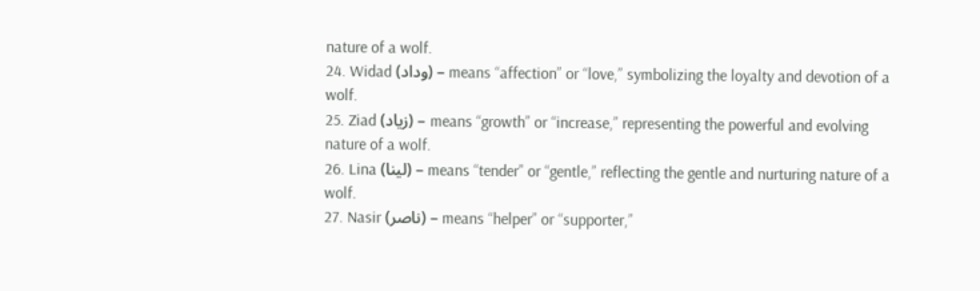nature of a wolf.
24. Widad (وداد) – means “affection” or “love,” symbolizing the loyalty and devotion of a wolf.
25. Ziad (زياد) – means “growth” or “increase,” representing the powerful and evolving nature of a wolf.
26. Lina (لينا) – means “tender” or “gentle,” reflecting the gentle and nurturing nature of a wolf.
27. Nasir (ناصر) – means “helper” or “supporter,”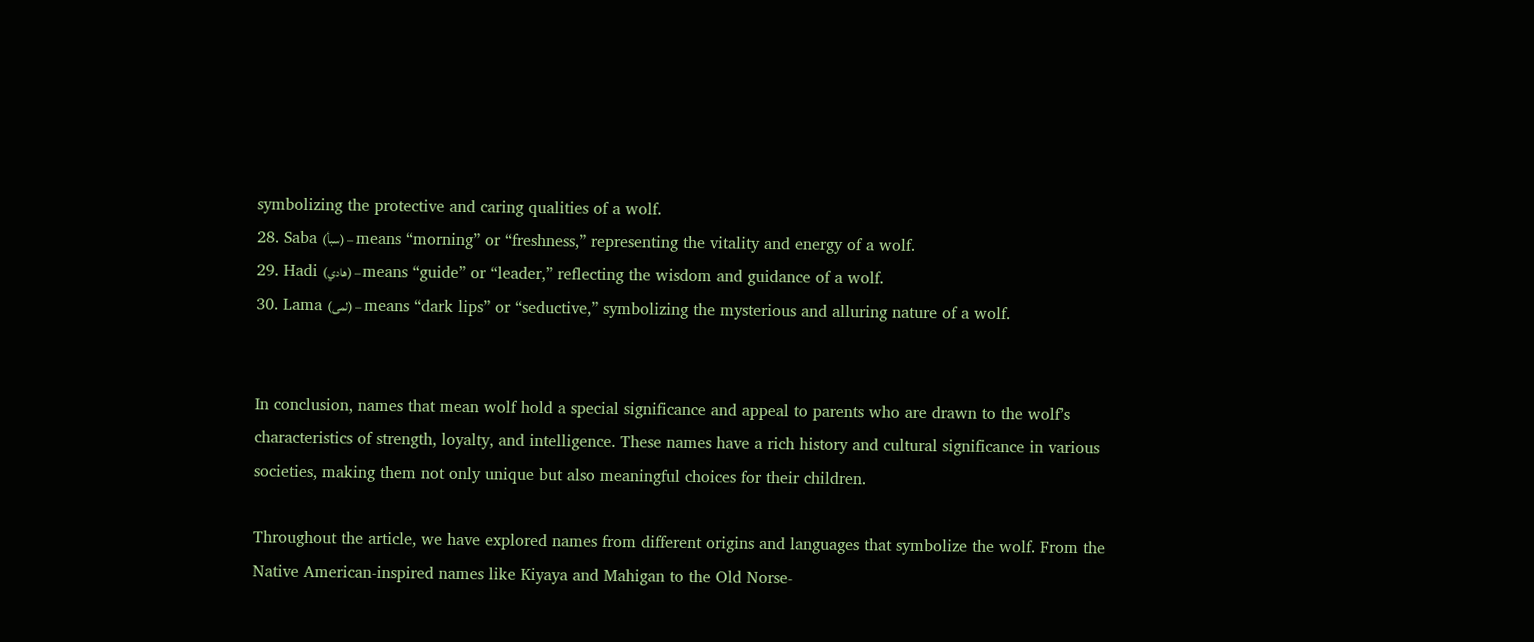symbolizing the protective and caring qualities of a wolf.
28. Saba (سبأ) – means “morning” or “freshness,” representing the vitality and energy of a wolf.
29. Hadi (هادي) – means “guide” or “leader,” reflecting the wisdom and guidance of a wolf.
30. Lama (لمى) – means “dark lips” or “seductive,” symbolizing the mysterious and alluring nature of a wolf.


In conclusion, names that mean wolf hold a special significance and appeal to parents who are drawn to the wolf’s characteristics of strength, loyalty, and intelligence. These names have a rich history and cultural significance in various societies, making them not only unique but also meaningful choices for their children.

Throughout the article, we have explored names from different origins and languages that symbolize the wolf. From the Native American-inspired names like Kiyaya and Mahigan to the Old Norse-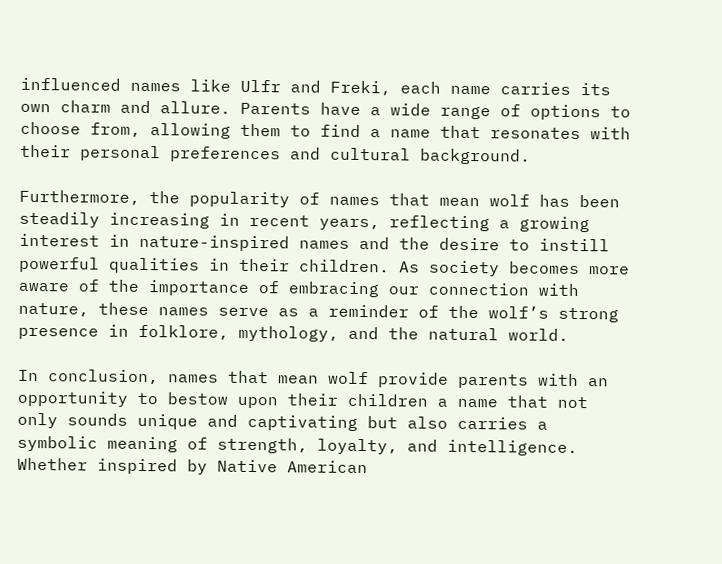influenced names like Ulfr and Freki, each name carries its own charm and allure. Parents have a wide range of options to choose from, allowing them to find a name that resonates with their personal preferences and cultural background.

Furthermore, the popularity of names that mean wolf has been steadily increasing in recent years, reflecting a growing interest in nature-inspired names and the desire to instill powerful qualities in their children. As society becomes more aware of the importance of embracing our connection with nature, these names serve as a reminder of the wolf’s strong presence in folklore, mythology, and the natural world.

In conclusion, names that mean wolf provide parents with an opportunity to bestow upon their children a name that not only sounds unique and captivating but also carries a symbolic meaning of strength, loyalty, and intelligence. Whether inspired by Native American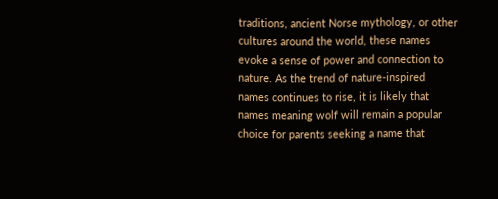traditions, ancient Norse mythology, or other cultures around the world, these names evoke a sense of power and connection to nature. As the trend of nature-inspired names continues to rise, it is likely that names meaning wolf will remain a popular choice for parents seeking a name that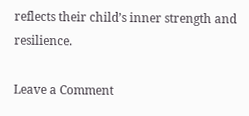reflects their child’s inner strength and resilience.

Leave a Comment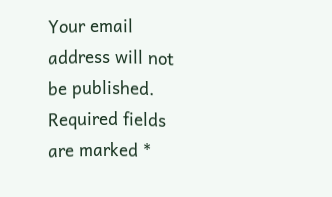Your email address will not be published. Required fields are marked *